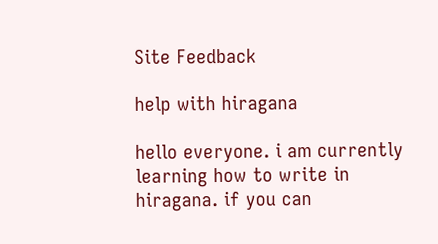Site Feedback

help with hiragana

hello everyone. i am currently learning how to write in hiragana. if you can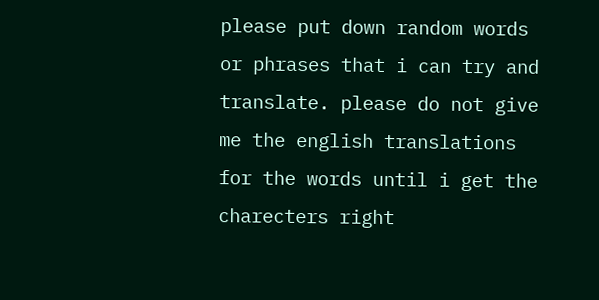please put down random words or phrases that i can try and translate. please do not give me the english translations for the words until i get the charecters right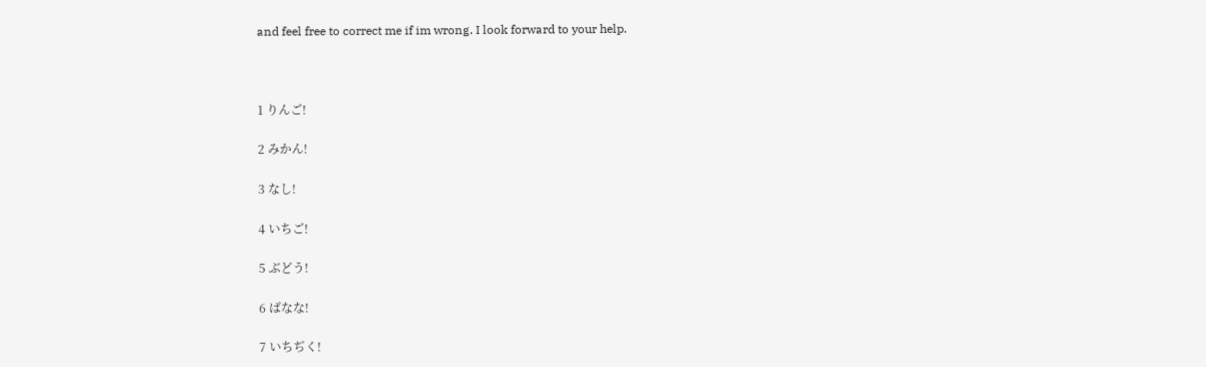and feel free to correct me if im wrong. I look forward to your help.



1 りんご!

2 みかん!

3 なし!

4 いちご!

5 ぶどう!

6 ばなな!

7 いちぢく!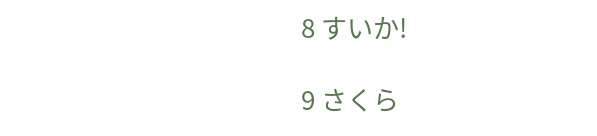8 すいか!

9 さくら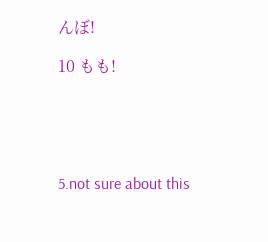んぼ!

10 もも!





5.not sure about this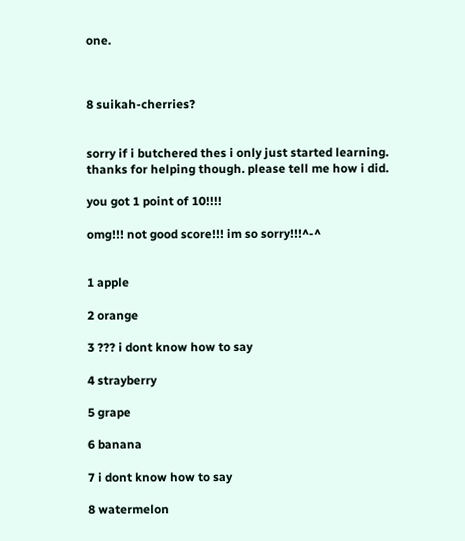one.



8 suikah-cherries?


sorry if i butchered thes i only just started learning. thanks for helping though. please tell me how i did.

you got 1 point of 10!!!!

omg!!! not good score!!! im so sorry!!!^-^


1 apple

2 orange

3 ??? i dont know how to say

4 strayberry

5 grape

6 banana

7 i dont know how to say

8 watermelon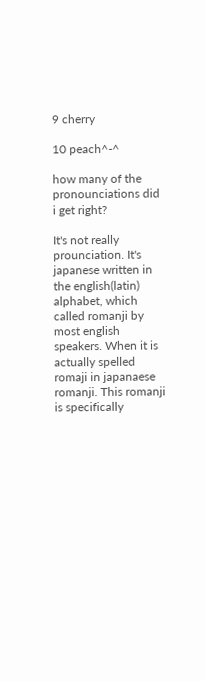9 cherry

10 peach^-^

how many of the pronounciations did i get right?

It's not really prounciation. It's japanese written in the english(latin) alphabet, which called romanji by most english speakers. When it is actually spelled romaji in japanaese romanji. This romanji is specifically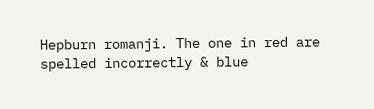Hepburn romanji. The one in red are spelled incorrectly & blue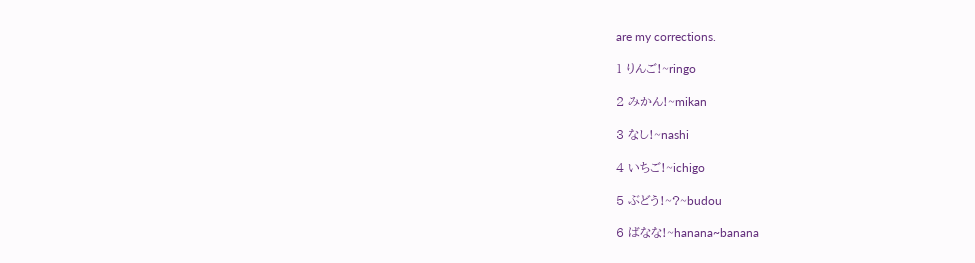are my corrections.

1 りんご!~ringo

2 みかん!~mikan

3 なし!~nashi

4 いちご!~ichigo

5 ぶどう!~?~budou

6 ばなな!~hanana~banana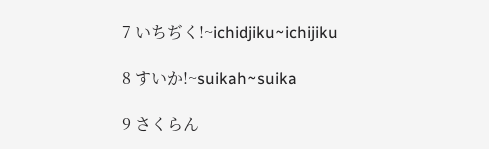7 いちぢく!~ichidjiku~ichijiku

8 すいか!~suikah~suika

9 さくらん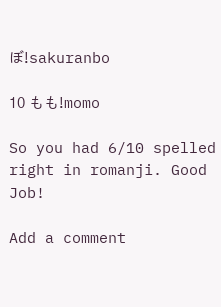ぼ!sakuranbo

10 もも!momo

So you had 6/10 spelled right in romanji. Good Job!

Add a comment